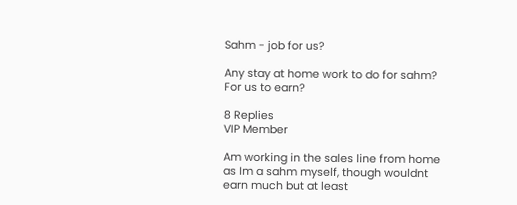Sahm - job for us?

Any stay at home work to do for sahm? For us to earn?

8 Replies
VIP Member

Am working in the sales line from home as Im a sahm myself, though wouldnt earn much but at least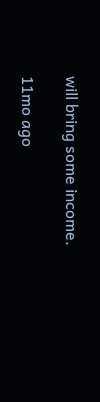will bring some income.

11mo ago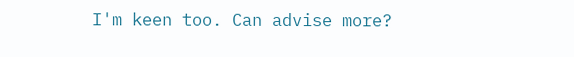I'm keen too. Can advise more?